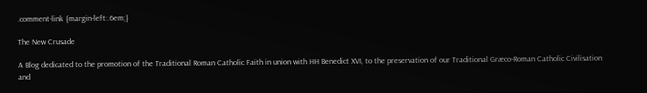.comment-link {margin-left:.6em;}

The New Crusade

A Blog dedicated to the promotion of the Traditional Roman Catholic Faith in union with HH Benedict XVI, to the preservation of our Traditional Græco-Roman Catholic Civilisation and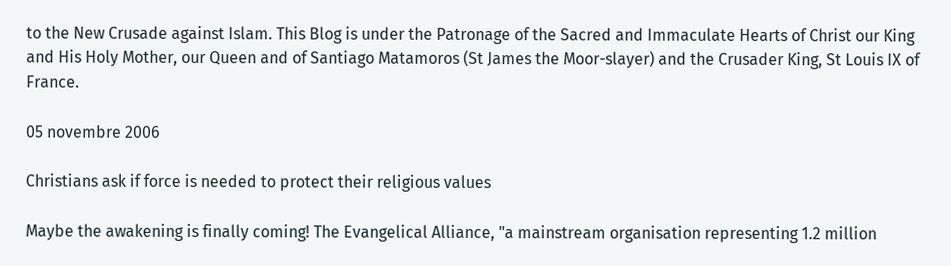to the New Crusade against Islam. This Blog is under the Patronage of the Sacred and Immaculate Hearts of Christ our King and His Holy Mother, our Queen and of Santiago Matamoros (St James the Moor-slayer) and the Crusader King, St Louis IX of France.

05 novembre 2006

Christians ask if force is needed to protect their religious values

Maybe the awakening is finally coming! The Evangelical Alliance, "a mainstream organisation representing 1.2 million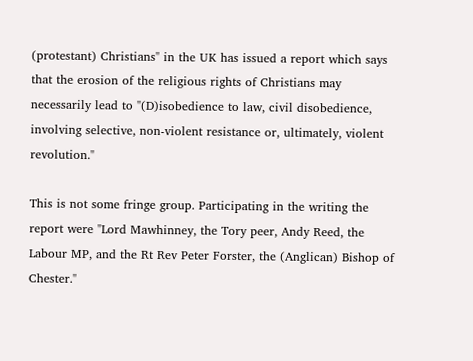(protestant) Christians" in the UK has issued a report which says that the erosion of the religious rights of Christians may necessarily lead to "(D)isobedience to law, civil disobedience, involving selective, non-violent resistance or, ultimately, violent revolution."

This is not some fringe group. Participating in the writing the report were "Lord Mawhinney, the Tory peer, Andy Reed, the Labour MP, and the Rt Rev Peter Forster, the (Anglican) Bishop of Chester."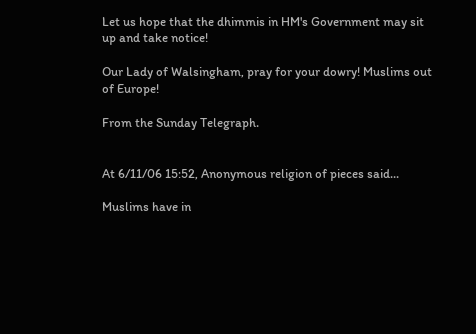Let us hope that the dhimmis in HM's Government may sit up and take notice!

Our Lady of Walsingham, pray for your dowry! Muslims out of Europe!

From the Sunday Telegraph.


At 6/11/06 15:52, Anonymous religion of pieces said...

Muslims have in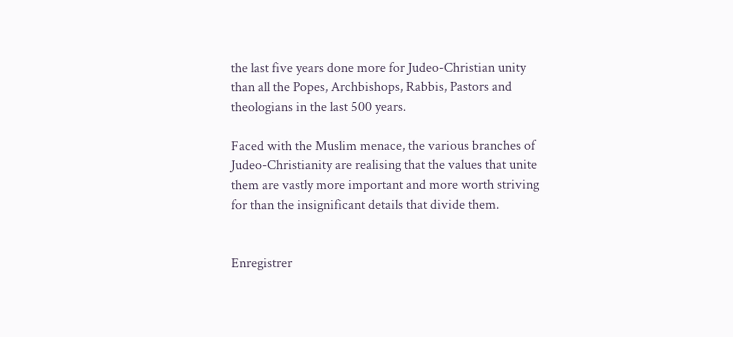the last five years done more for Judeo-Christian unity than all the Popes, Archbishops, Rabbis, Pastors and theologians in the last 500 years.

Faced with the Muslim menace, the various branches of Judeo-Christianity are realising that the values that unite them are vastly more important and more worth striving for than the insignificant details that divide them.


Enregistrer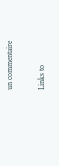un commentaire

Links to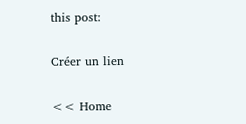this post:

Créer un lien

<< Home